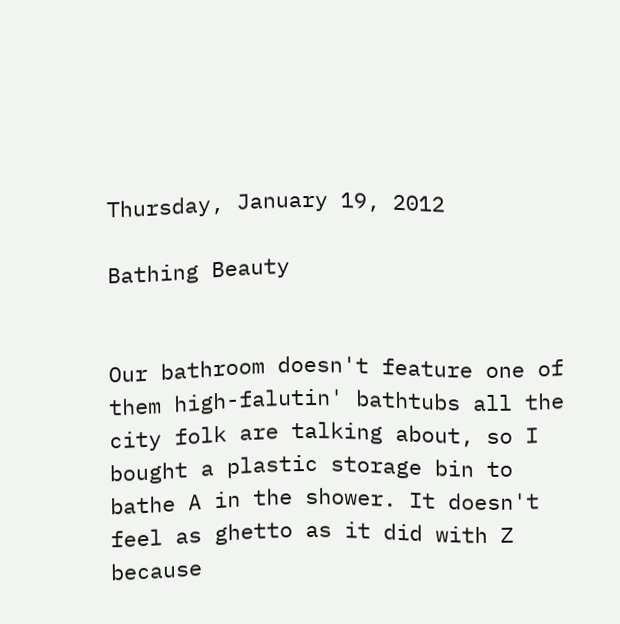Thursday, January 19, 2012

Bathing Beauty


Our bathroom doesn't feature one of them high-falutin' bathtubs all the city folk are talking about, so I bought a plastic storage bin to bathe A in the shower. It doesn't feel as ghetto as it did with Z because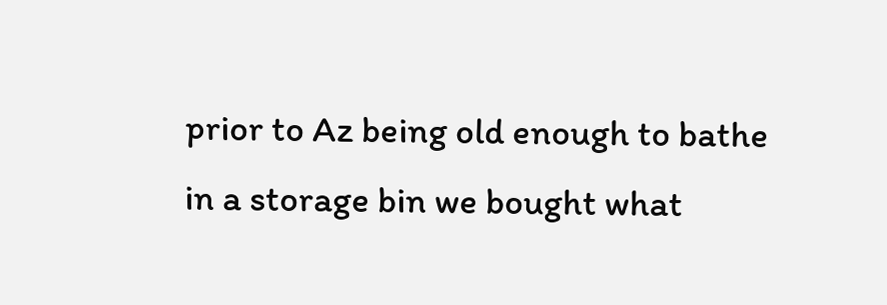prior to Az being old enough to bathe in a storage bin we bought what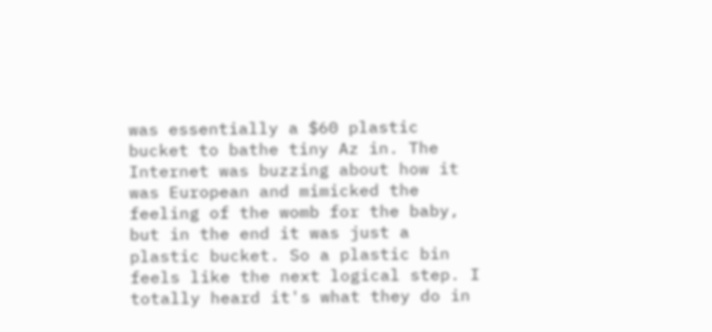was essentially a $60 plastic bucket to bathe tiny Az in. The Internet was buzzing about how it was European and mimicked the feeling of the womb for the baby, but in the end it was just a plastic bucket. So a plastic bin feels like the next logical step. I totally heard it's what they do in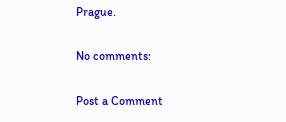Prague.

No comments:

Post a Comment